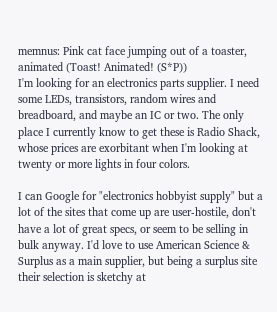memnus: Pink cat face jumping out of a toaster, animated (Toast! Animated! (S*P))
I'm looking for an electronics parts supplier. I need some LEDs, transistors, random wires and breadboard, and maybe an IC or two. The only place I currently know to get these is Radio Shack, whose prices are exorbitant when I'm looking at twenty or more lights in four colors.

I can Google for "electronics hobbyist supply" but a lot of the sites that come up are user-hostile, don't have a lot of great specs, or seem to be selling in bulk anyway. I'd love to use American Science & Surplus as a main supplier, but being a surplus site their selection is sketchy at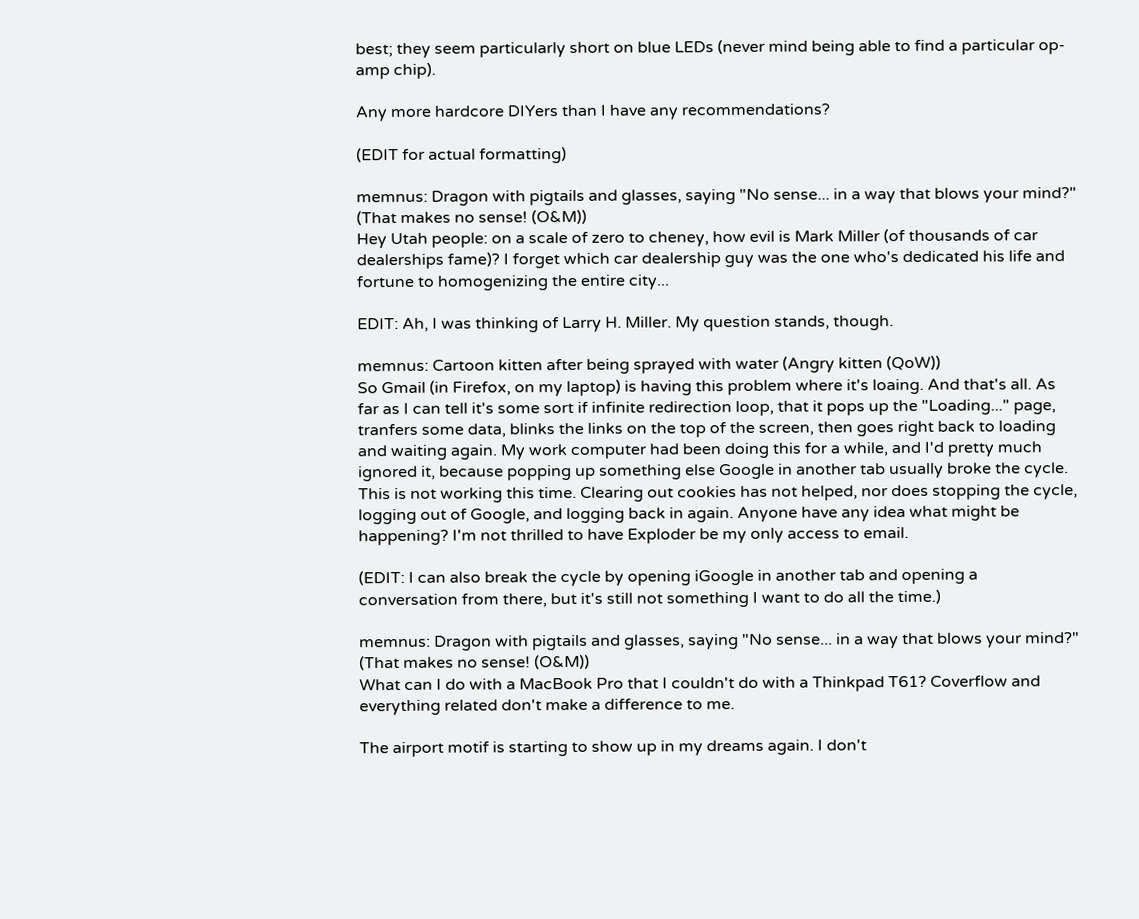best; they seem particularly short on blue LEDs (never mind being able to find a particular op-amp chip).

Any more hardcore DIYers than I have any recommendations?

(EDIT for actual formatting)

memnus: Dragon with pigtails and glasses, saying "No sense... in a way that blows your mind?" (That makes no sense! (O&M))
Hey Utah people: on a scale of zero to cheney, how evil is Mark Miller (of thousands of car dealerships fame)? I forget which car dealership guy was the one who's dedicated his life and fortune to homogenizing the entire city...

EDIT: Ah, I was thinking of Larry H. Miller. My question stands, though.

memnus: Cartoon kitten after being sprayed with water (Angry kitten (QoW))
So Gmail (in Firefox, on my laptop) is having this problem where it's loaing. And that's all. As far as I can tell it's some sort if infinite redirection loop, that it pops up the "Loading..." page, tranfers some data, blinks the links on the top of the screen, then goes right back to loading and waiting again. My work computer had been doing this for a while, and I'd pretty much ignored it, because popping up something else Google in another tab usually broke the cycle. This is not working this time. Clearing out cookies has not helped, nor does stopping the cycle, logging out of Google, and logging back in again. Anyone have any idea what might be happening? I'm not thrilled to have Exploder be my only access to email.

(EDIT: I can also break the cycle by opening iGoogle in another tab and opening a conversation from there, but it's still not something I want to do all the time.)

memnus: Dragon with pigtails and glasses, saying "No sense... in a way that blows your mind?" (That makes no sense! (O&M))
What can I do with a MacBook Pro that I couldn't do with a Thinkpad T61? Coverflow and everything related don't make a difference to me.

The airport motif is starting to show up in my dreams again. I don't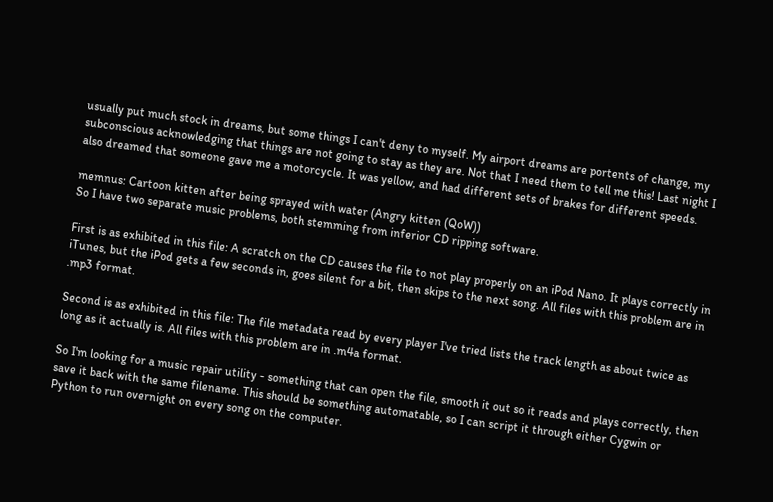usually put much stock in dreams, but some things I can't deny to myself. My airport dreams are portents of change, my subconscious acknowledging that things are not going to stay as they are. Not that I need them to tell me this! Last night I also dreamed that someone gave me a motorcycle. It was yellow, and had different sets of brakes for different speeds.

memnus: Cartoon kitten after being sprayed with water (Angry kitten (QoW))
So I have two separate music problems, both stemming from inferior CD ripping software.

First is as exhibited in this file: A scratch on the CD causes the file to not play properly on an iPod Nano. It plays correctly in iTunes, but the iPod gets a few seconds in, goes silent for a bit, then skips to the next song. All files with this problem are in .mp3 format.

Second is as exhibited in this file: The file metadata read by every player I've tried lists the track length as about twice as long as it actually is. All files with this problem are in .m4a format.

So I'm looking for a music repair utility - something that can open the file, smooth it out so it reads and plays correctly, then save it back with the same filename. This should be something automatable, so I can script it through either Cygwin or Python to run overnight on every song on the computer.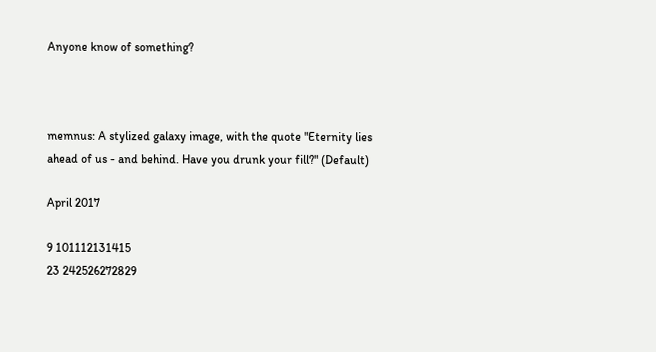Anyone know of something?



memnus: A stylized galaxy image, with the quote "Eternity lies ahead of us - and behind. Have you drunk your fill?" (Default)

April 2017

9 101112131415
23 242526272829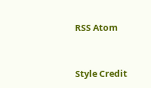RSS Atom


Style Credit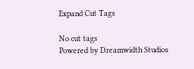Expand Cut Tags

No cut tags
Powered by Dreamwidth Studios